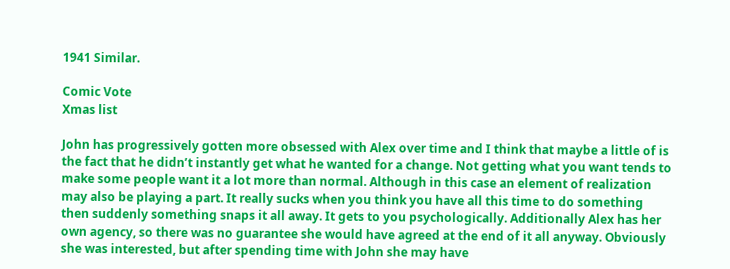1941 Similar.

Comic Vote
Xmas list

John has progressively gotten more obsessed with Alex over time and I think that maybe a little of is the fact that he didn’t instantly get what he wanted for a change. Not getting what you want tends to make some people want it a lot more than normal. Although in this case an element of realization may also be playing a part. It really sucks when you think you have all this time to do something then suddenly something snaps it all away. It gets to you psychologically. Additionally Alex has her own agency, so there was no guarantee she would have agreed at the end of it all anyway. Obviously she was interested, but after spending time with John she may have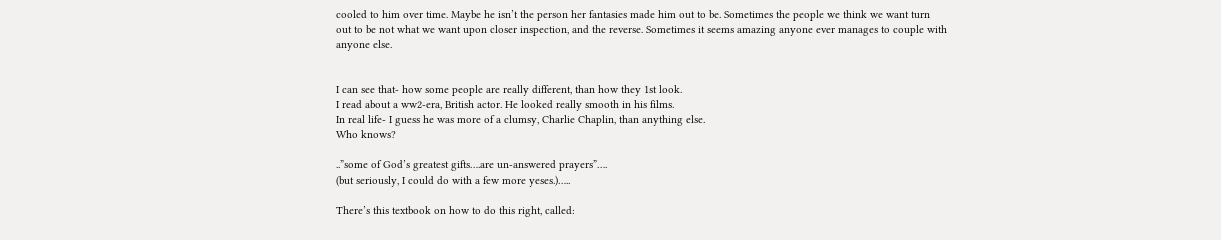cooled to him over time. Maybe he isn’t the person her fantasies made him out to be. Sometimes the people we think we want turn out to be not what we want upon closer inspection, and the reverse. Sometimes it seems amazing anyone ever manages to couple with anyone else.


I can see that- how some people are really different, than how they 1st look.
I read about a ww2-era, British actor. He looked really smooth in his films.
In real life- I guess he was more of a clumsy, Charlie Chaplin, than anything else.
Who knows?

..”some of God’s greatest gifts….are un-answered prayers”….
(but seriously, I could do with a few more yeses.)…..

There’s this textbook on how to do this right, called: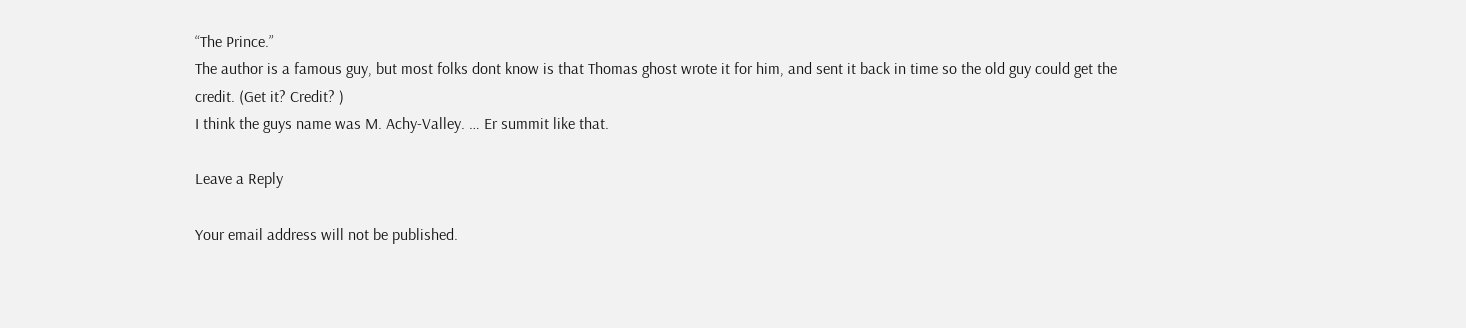“The Prince.”
The author is a famous guy, but most folks dont know is that Thomas ghost wrote it for him, and sent it back in time so the old guy could get the credit. (Get it? Credit? )
I think the guys name was M. Achy-Valley. … Er summit like that.

Leave a Reply

Your email address will not be published.